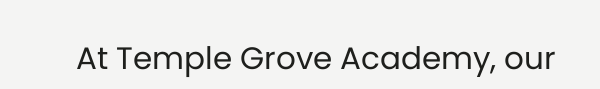At Temple Grove Academy, our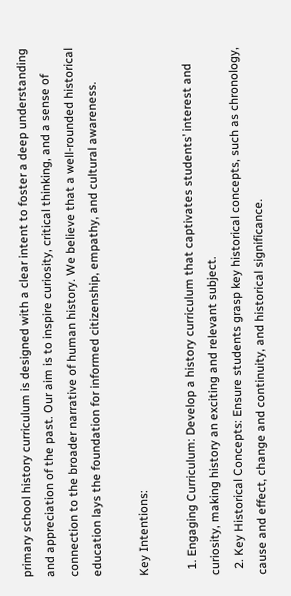primary school history curriculum is designed with a clear intent to foster a deep understanding and appreciation of the past. Our aim is to inspire curiosity, critical thinking, and a sense of connection to the broader narrative of human history. We believe that a well-rounded historical education lays the foundation for informed citizenship, empathy, and cultural awareness.

Key Intentions:

  1. Engaging Curriculum: Develop a history curriculum that captivates students’ interest and curiosity, making history an exciting and relevant subject.
  2. Key Historical Concepts: Ensure students grasp key historical concepts, such as chronology, cause and effect, change and continuity, and historical significance.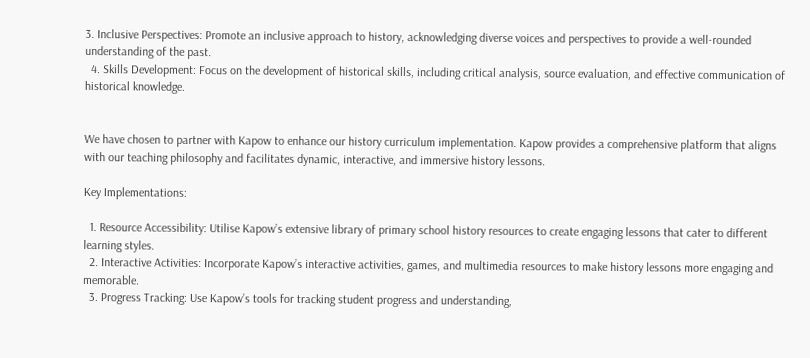3. Inclusive Perspectives: Promote an inclusive approach to history, acknowledging diverse voices and perspectives to provide a well-rounded understanding of the past.
  4. Skills Development: Focus on the development of historical skills, including critical analysis, source evaluation, and effective communication of historical knowledge.


We have chosen to partner with Kapow to enhance our history curriculum implementation. Kapow provides a comprehensive platform that aligns with our teaching philosophy and facilitates dynamic, interactive, and immersive history lessons.

Key Implementations:

  1. Resource Accessibility: Utilise Kapow’s extensive library of primary school history resources to create engaging lessons that cater to different learning styles.
  2. Interactive Activities: Incorporate Kapow’s interactive activities, games, and multimedia resources to make history lessons more engaging and memorable.
  3. Progress Tracking: Use Kapow’s tools for tracking student progress and understanding,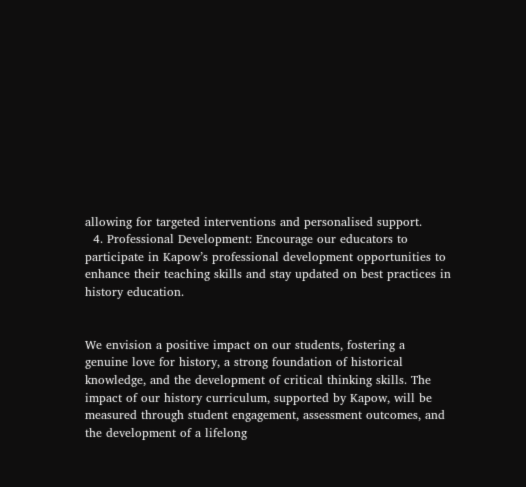allowing for targeted interventions and personalised support.
  4. Professional Development: Encourage our educators to participate in Kapow’s professional development opportunities to enhance their teaching skills and stay updated on best practices in history education.


We envision a positive impact on our students, fostering a genuine love for history, a strong foundation of historical knowledge, and the development of critical thinking skills. The impact of our history curriculum, supported by Kapow, will be measured through student engagement, assessment outcomes, and the development of a lifelong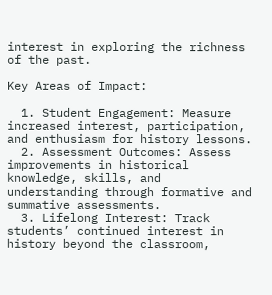interest in exploring the richness of the past.

Key Areas of Impact:

  1. Student Engagement: Measure increased interest, participation, and enthusiasm for history lessons.
  2. Assessment Outcomes: Assess improvements in historical knowledge, skills, and understanding through formative and summative assessments.
  3. Lifelong Interest: Track students’ continued interest in history beyond the classroom,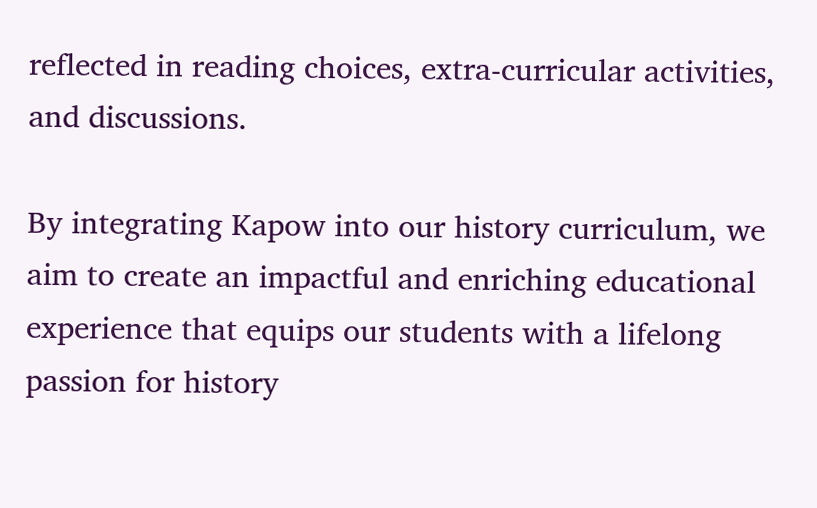reflected in reading choices, extra-curricular activities, and discussions.

By integrating Kapow into our history curriculum, we aim to create an impactful and enriching educational experience that equips our students with a lifelong passion for history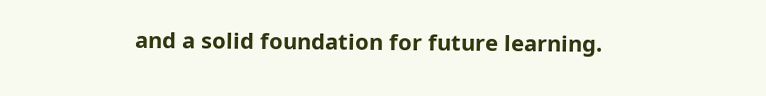and a solid foundation for future learning.